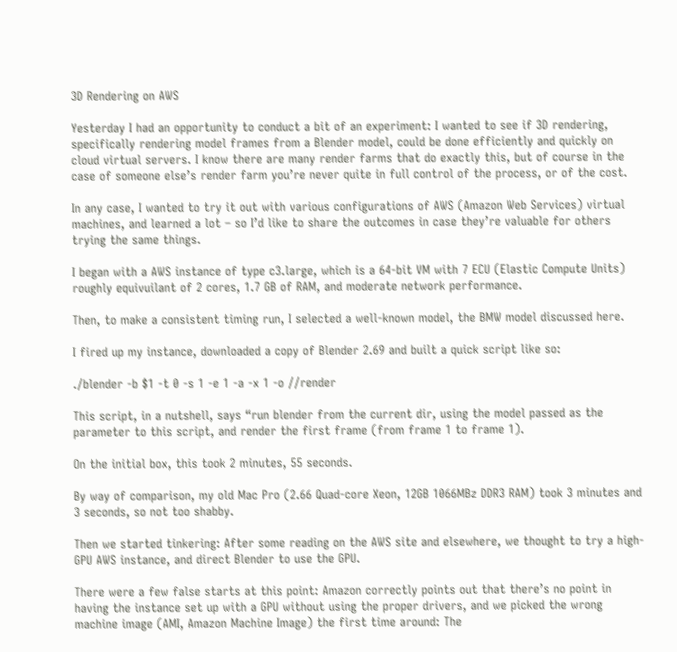3D Rendering on AWS

Yesterday I had an opportunity to conduct a bit of an experiment: I wanted to see if 3D rendering, specifically rendering model frames from a Blender model, could be done efficiently and quickly on cloud virtual servers. I know there are many render farms that do exactly this, but of course in the case of someone else’s render farm you’re never quite in full control of the process, or of the cost.

In any case, I wanted to try it out with various configurations of AWS (Amazon Web Services) virtual machines, and learned a lot – so I’d like to share the outcomes in case they’re valuable for others trying the same things.

I began with a AWS instance of type c3.large, which is a 64-bit VM with 7 ECU (Elastic Compute Units) roughly equivuilant of 2 cores, 1.7 GB of RAM, and moderate network performance.

Then, to make a consistent timing run, I selected a well-known model, the BMW model discussed here.

I fired up my instance, downloaded a copy of Blender 2.69 and built a quick script like so:

./blender -b $1 -t 0 -s 1 -e 1 -a -x 1 -o //render

This script, in a nutshell, says “run blender from the current dir, using the model passed as the parameter to this script, and render the first frame (from frame 1 to frame 1).

On the initial box, this took 2 minutes, 55 seconds.

By way of comparison, my old Mac Pro (2.66 Quad-core Xeon, 12GB 1066MBz DDR3 RAM) took 3 minutes and 3 seconds, so not too shabby.

Then we started tinkering: After some reading on the AWS site and elsewhere, we thought to try a high-GPU AWS instance, and direct Blender to use the GPU.

There were a few false starts at this point: Amazon correctly points out that there’s no point in having the instance set up with a GPU without using the proper drivers, and we picked the wrong machine image (AMI, Amazon Machine Image) the first time around: The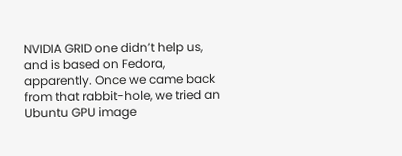NVIDIA GRID one didn’t help us, and is based on Fedora, apparently. Once we came back from that rabbit-hole, we tried an Ubuntu GPU image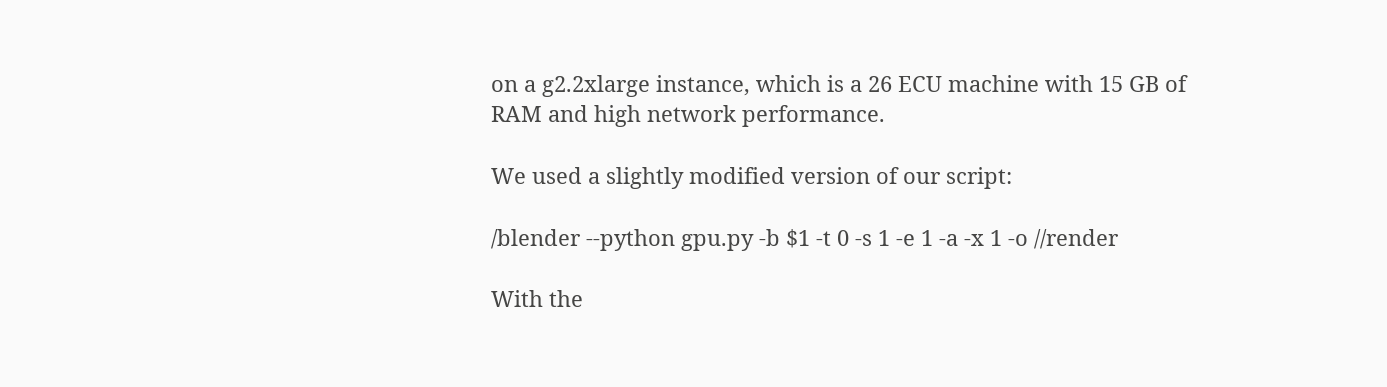on a g2.2xlarge instance, which is a 26 ECU machine with 15 GB of RAM and high network performance.

We used a slightly modified version of our script:

/blender --python gpu.py -b $1 -t 0 -s 1 -e 1 -a -x 1 -o //render

With the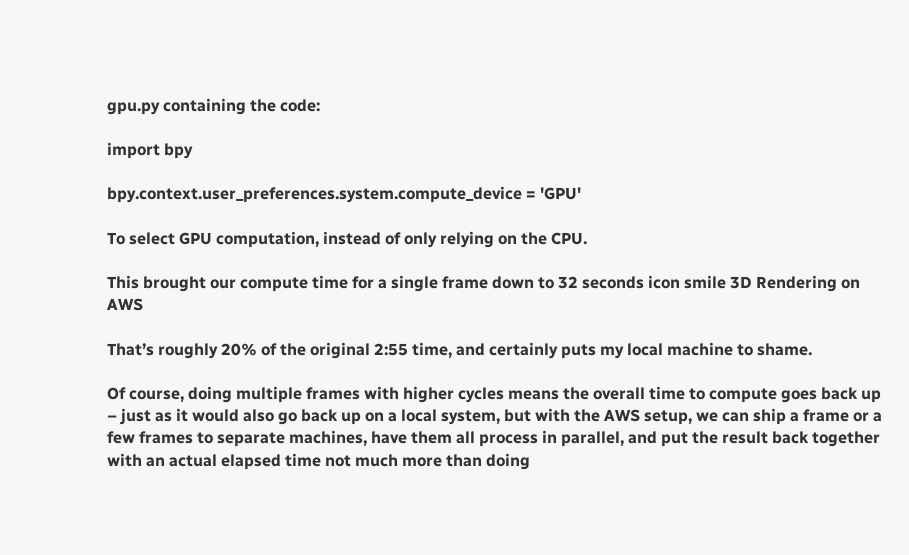gpu.py containing the code:

import bpy

bpy.context.user_preferences.system.compute_device = 'GPU'

To select GPU computation, instead of only relying on the CPU.

This brought our compute time for a single frame down to 32 seconds icon smile 3D Rendering on AWS

That’s roughly 20% of the original 2:55 time, and certainly puts my local machine to shame.

Of course, doing multiple frames with higher cycles means the overall time to compute goes back up – just as it would also go back up on a local system, but with the AWS setup, we can ship a frame or a few frames to separate machines, have them all process in parallel, and put the result back together with an actual elapsed time not much more than doing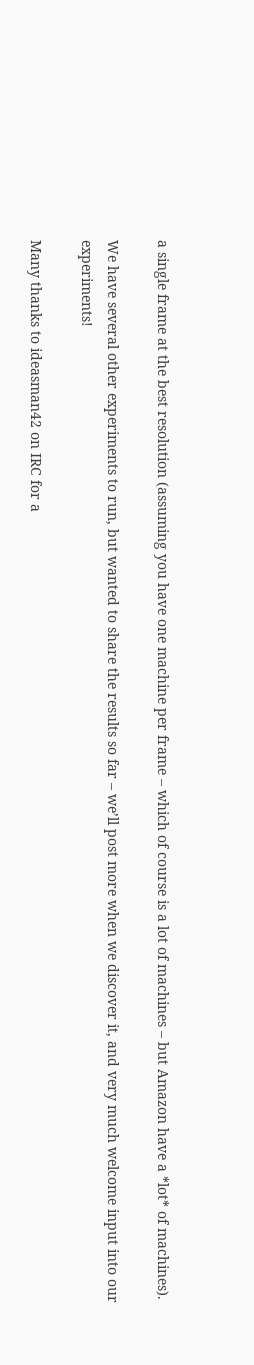a single frame at the best resolution (assuming you have one machine per frame – which of course is a lot of machines – but Amazon have a *lot* of machines).

We have several other experiments to run, but wanted to share the results so far – we’ll post more when we discover it, and very much welcome input into our experiments!

Many thanks to ideasman42 on IRC for a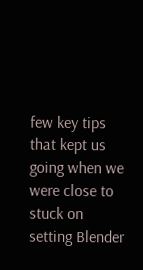few key tips that kept us going when we were close to stuck on setting Blender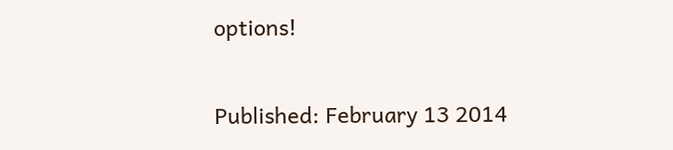options!

Published: February 13 2014